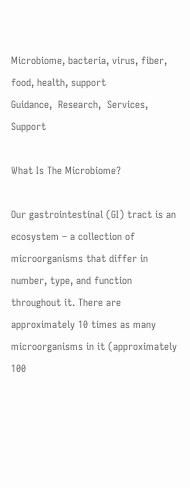Microbiome, bacteria, virus, fiber, food, health, support
Guidance,  Research,  Services,  Support

What Is The Microbiome?

Our gastrointestinal (GI) tract is an ecosystem – a collection of microorganisms that differ in number, type, and function throughout it. There are approximately 10 times as many microorganisms in it (approximately 100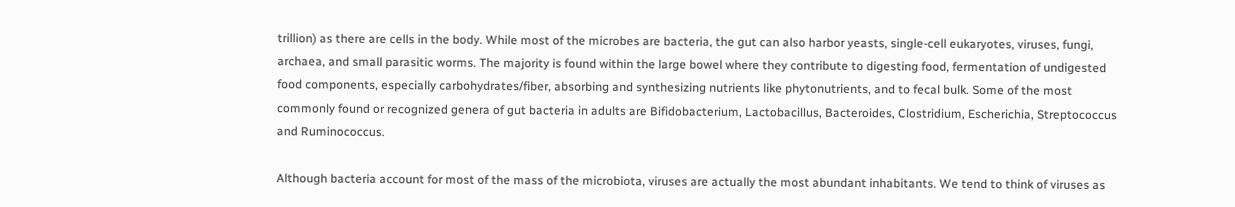trillion) as there are cells in the body. While most of the microbes are bacteria, the gut can also harbor yeasts, single-cell eukaryotes, viruses, fungi, archaea, and small parasitic worms. The majority is found within the large bowel where they contribute to digesting food, fermentation of undigested food components, especially carbohydrates/fiber, absorbing and synthesizing nutrients like phytonutrients, and to fecal bulk. Some of the most commonly found or recognized genera of gut bacteria in adults are Bifidobacterium, Lactobacillus, Bacteroides, Clostridium, Escherichia, Streptococcus and Ruminococcus.

Although bacteria account for most of the mass of the microbiota, viruses are actually the most abundant inhabitants. We tend to think of viruses as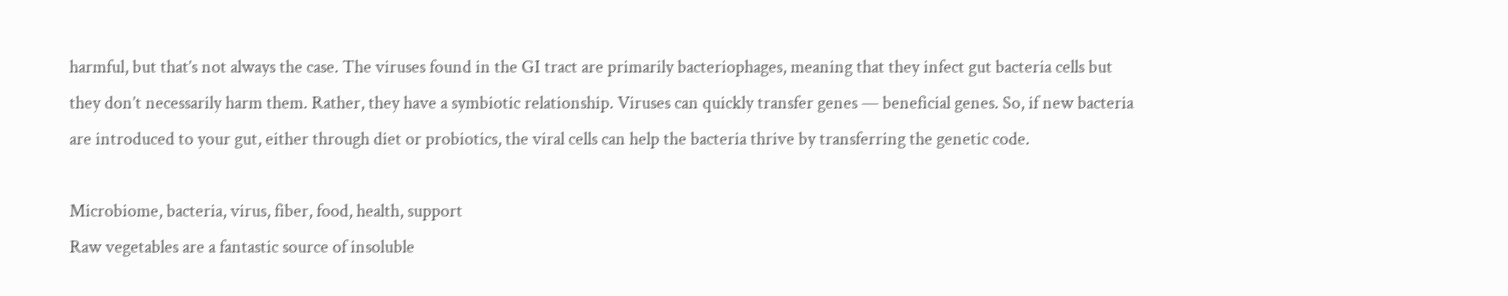harmful, but that’s not always the case. The viruses found in the GI tract are primarily bacteriophages, meaning that they infect gut bacteria cells but they don’t necessarily harm them. Rather, they have a symbiotic relationship. Viruses can quickly transfer genes — beneficial genes. So, if new bacteria are introduced to your gut, either through diet or probiotics, the viral cells can help the bacteria thrive by transferring the genetic code.

Microbiome, bacteria, virus, fiber, food, health, support
Raw vegetables are a fantastic source of insoluble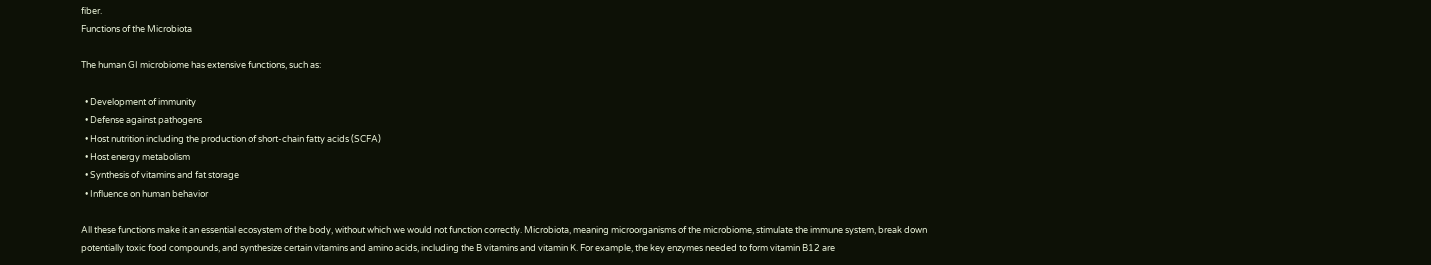fiber.
Functions of the Microbiota

The human GI microbiome has extensive functions, such as:

  • Development of immunity
  • Defense against pathogens
  • Host nutrition including the production of short-chain fatty acids (SCFA)
  • Host energy metabolism
  • Synthesis of vitamins and fat storage
  • Influence on human behavior

All these functions make it an essential ecosystem of the body, without which we would not function correctly. Microbiota, meaning microorganisms of the microbiome, stimulate the immune system, break down potentially toxic food compounds, and synthesize certain vitamins and amino acids, including the B vitamins and vitamin K. For example, the key enzymes needed to form vitamin B12 are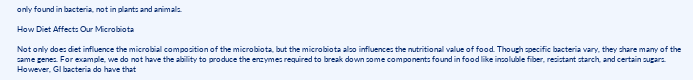only found in bacteria, not in plants and animals.

How Diet Affects Our Microbiota

Not only does diet influence the microbial composition of the microbiota, but the microbiota also influences the nutritional value of food. Though specific bacteria vary, they share many of the same genes. For example, we do not have the ability to produce the enzymes required to break down some components found in food like insoluble fiber, resistant starch, and certain sugars. However, GI bacteria do have that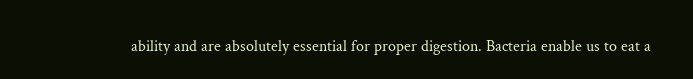ability and are absolutely essential for proper digestion. Bacteria enable us to eat a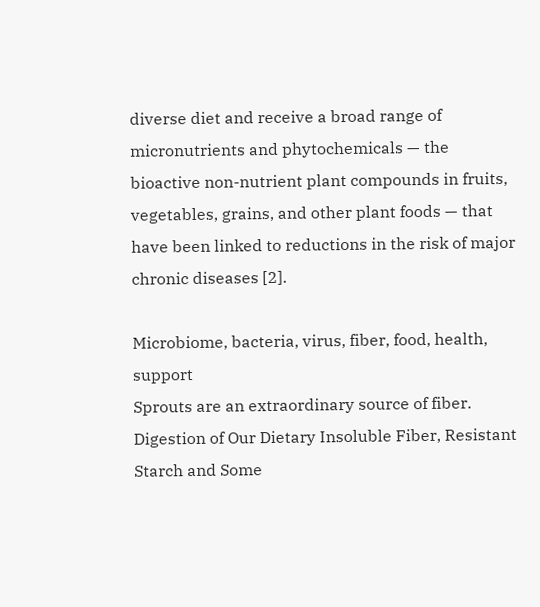diverse diet and receive a broad range of micronutrients and phytochemicals — the bioactive non-nutrient plant compounds in fruits, vegetables, grains, and other plant foods — that have been linked to reductions in the risk of major chronic diseases [2].

Microbiome, bacteria, virus, fiber, food, health, support
Sprouts are an extraordinary source of fiber.
Digestion of Our Dietary Insoluble Fiber, Resistant Starch and Some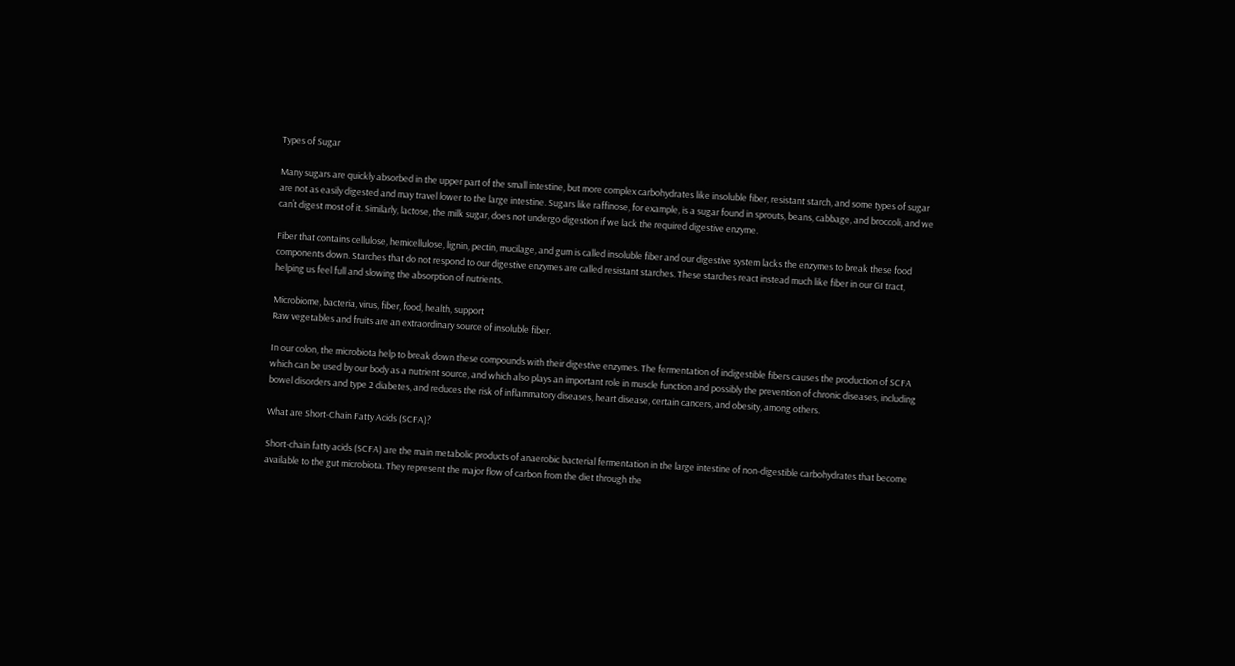Types of Sugar

Many sugars are quickly absorbed in the upper part of the small intestine, but more complex carbohydrates like insoluble fiber, resistant starch, and some types of sugar are not as easily digested and may travel lower to the large intestine. Sugars like raffinose, for example, is a sugar found in sprouts, beans, cabbage, and broccoli, and we can’t digest most of it. Similarly, lactose, the milk sugar, does not undergo digestion if we lack the required digestive enzyme.

Fiber that contains cellulose, hemicellulose, lignin, pectin, mucilage, and gum is called insoluble fiber and our digestive system lacks the enzymes to break these food components down. Starches that do not respond to our digestive enzymes are called resistant starches. These starches react instead much like fiber in our GI tract, helping us feel full and slowing the absorption of nutrients.

Microbiome, bacteria, virus, fiber, food, health, support
Raw vegetables and fruits are an extraordinary source of insoluble fiber.

In our colon, the microbiota help to break down these compounds with their digestive enzymes. The fermentation of indigestible fibers causes the production of SCFA which can be used by our body as a nutrient source, and which also plays an important role in muscle function and possibly the prevention of chronic diseases, including bowel disorders and type 2 diabetes, and reduces the risk of inflammatory diseases, heart disease, certain cancers, and obesity, among others.

What are Short-Chain Fatty Acids (SCFA)?

Short-chain fatty acids (SCFA) are the main metabolic products of anaerobic bacterial fermentation in the large intestine of non-digestible carbohydrates that become available to the gut microbiota. They represent the major flow of carbon from the diet through the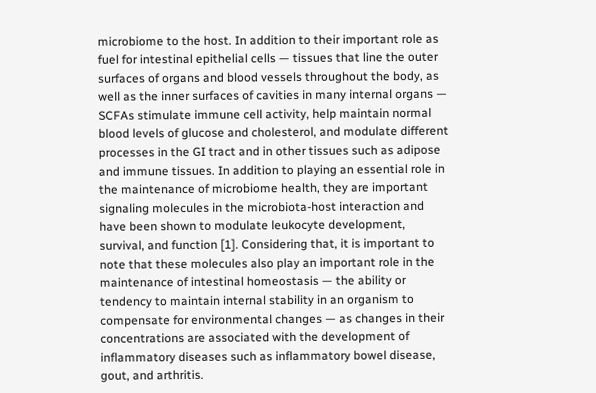microbiome to the host. In addition to their important role as fuel for intestinal epithelial cells — tissues that line the outer surfaces of organs and blood vessels throughout the body, as well as the inner surfaces of cavities in many internal organs — SCFAs stimulate immune cell activity, help maintain normal blood levels of glucose and cholesterol, and modulate different processes in the GI tract and in other tissues such as adipose and immune tissues. In addition to playing an essential role in the maintenance of microbiome health, they are important signaling molecules in the microbiota-host interaction and have been shown to modulate leukocyte development, survival, and function [1]. Considering that, it is important to note that these molecules also play an important role in the maintenance of intestinal homeostasis — the ability or tendency to maintain internal stability in an organism to compensate for environmental changes — as changes in their concentrations are associated with the development of inflammatory diseases such as inflammatory bowel disease, gout, and arthritis.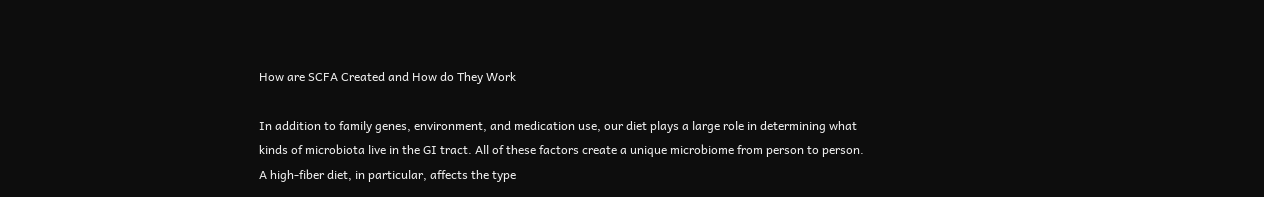How are SCFA Created and How do They Work

In addition to family genes, environment, and medication use, our diet plays a large role in determining what kinds of microbiota live in the GI tract. All of these factors create a unique microbiome from person to person. A high-fiber diet, in particular, affects the type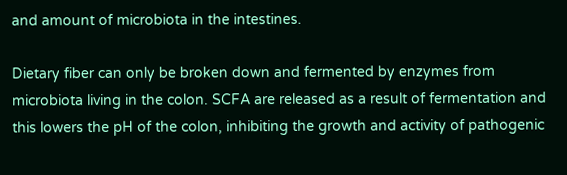and amount of microbiota in the intestines.

Dietary fiber can only be broken down and fermented by enzymes from microbiota living in the colon. SCFA are released as a result of fermentation and this lowers the pH of the colon, inhibiting the growth and activity of pathogenic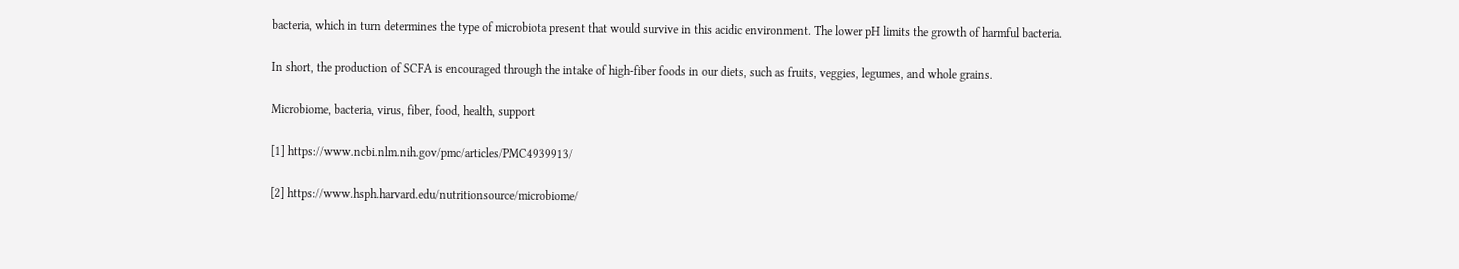bacteria, which in turn determines the type of microbiota present that would survive in this acidic environment. The lower pH limits the growth of harmful bacteria.

In short, the production of SCFA is encouraged through the intake of high-fiber foods in our diets, such as fruits, veggies, legumes, and whole grains.

Microbiome, bacteria, virus, fiber, food, health, support

[1] https://www.ncbi.nlm.nih.gov/pmc/articles/PMC4939913/

[2] https://www.hsph.harvard.edu/nutritionsource/microbiome/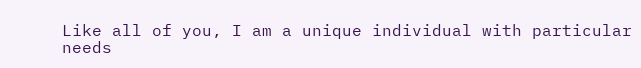Like all of you, I am a unique individual with particular needs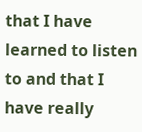that I have learned to listen to and that I have really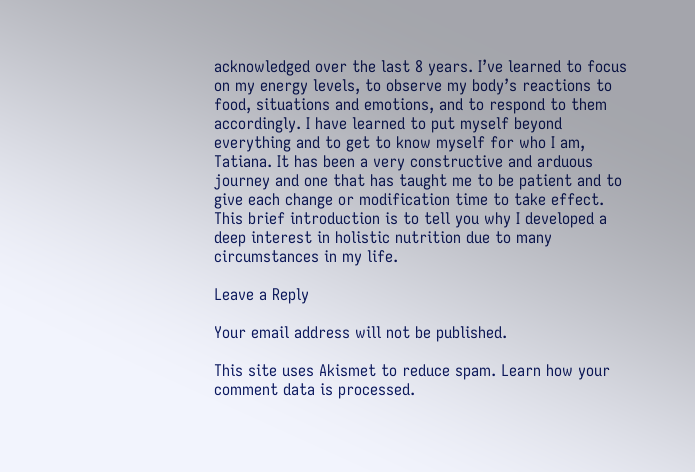acknowledged over the last 8 years. I’ve learned to focus on my energy levels, to observe my body’s reactions to food, situations and emotions, and to respond to them accordingly. I have learned to put myself beyond everything and to get to know myself for who I am, Tatiana. It has been a very constructive and arduous journey and one that has taught me to be patient and to give each change or modification time to take effect. This brief introduction is to tell you why I developed a deep interest in holistic nutrition due to many circumstances in my life.

Leave a Reply

Your email address will not be published.

This site uses Akismet to reduce spam. Learn how your comment data is processed.